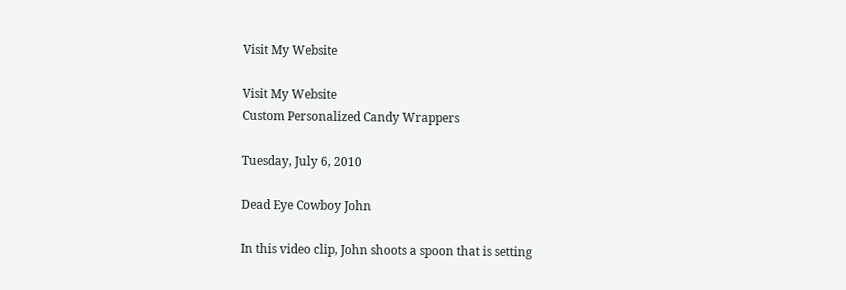Visit My Website

Visit My Website
Custom Personalized Candy Wrappers

Tuesday, July 6, 2010

Dead Eye Cowboy John

In this video clip, John shoots a spoon that is setting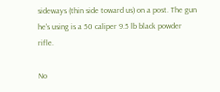sideways (thin side toward us) on a post. The gun he's using is a 50 caliper 9.5 lb black powder rifle.

No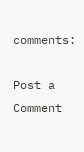comments:

Post a Comment